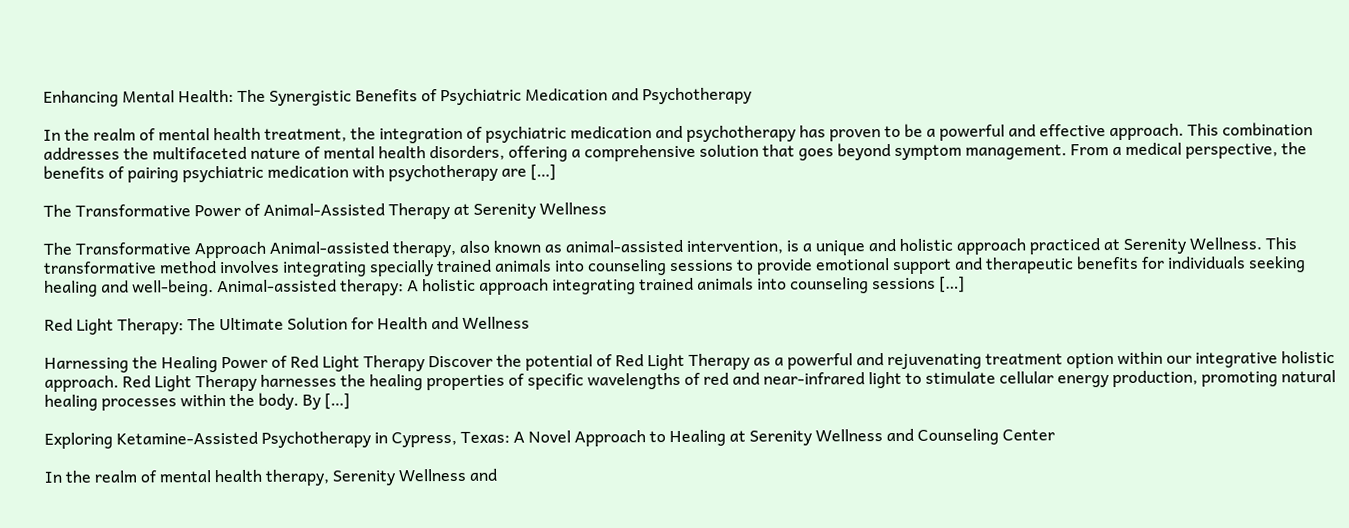Enhancing Mental Health: The Synergistic Benefits of Psychiatric Medication and Psychotherapy

In the realm of mental health treatment, the integration of psychiatric medication and psychotherapy has proven to be a powerful and effective approach. This combination addresses the multifaceted nature of mental health disorders, offering a comprehensive solution that goes beyond symptom management. From a medical perspective, the benefits of pairing psychiatric medication with psychotherapy are […]

The Transformative Power of Animal-Assisted Therapy at Serenity Wellness

The Transformative Approach Animal-assisted therapy, also known as animal-assisted intervention, is a unique and holistic approach practiced at Serenity Wellness. This transformative method involves integrating specially trained animals into counseling sessions to provide emotional support and therapeutic benefits for individuals seeking healing and well-being. Animal-assisted therapy: A holistic approach integrating trained animals into counseling sessions […]

Red Light Therapy: The Ultimate Solution for Health and Wellness

Harnessing the Healing Power of Red Light Therapy Discover the potential of Red Light Therapy as a powerful and rejuvenating treatment option within our integrative holistic approach. Red Light Therapy harnesses the healing properties of specific wavelengths of red and near-infrared light to stimulate cellular energy production, promoting natural healing processes within the body. By […]

Exploring Ketamine-Assisted Psychotherapy in Cypress, Texas: A Novel Approach to Healing at Serenity Wellness and Counseling Center

In the realm of mental health therapy, Serenity Wellness and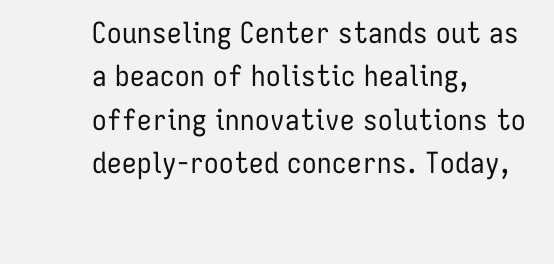Counseling Center stands out as a beacon of holistic healing, offering innovative solutions to deeply-rooted concerns. Today,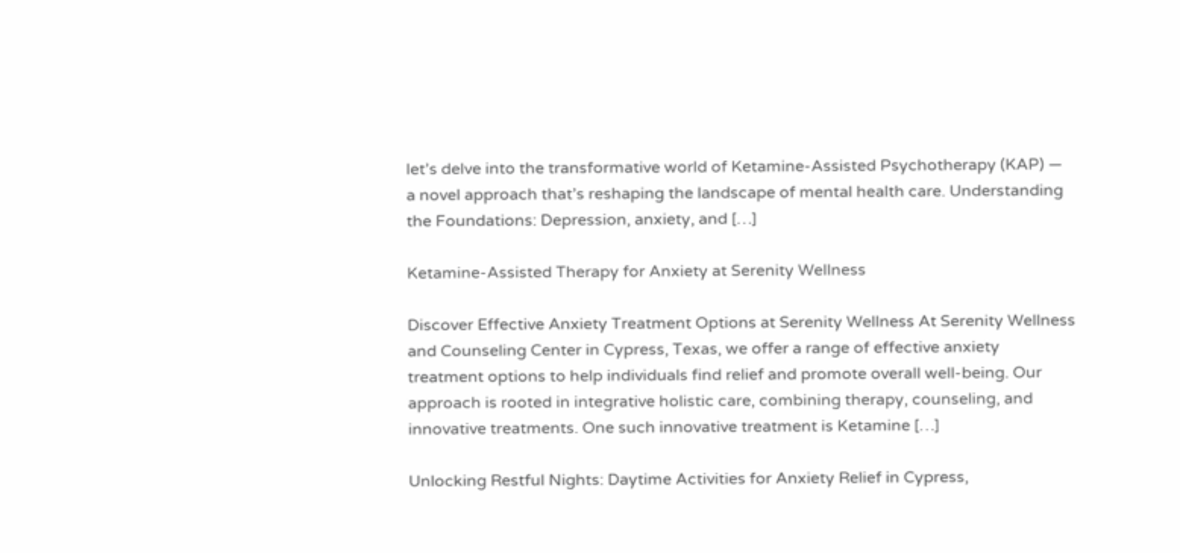let’s delve into the transformative world of Ketamine-Assisted Psychotherapy (KAP) — a novel approach that’s reshaping the landscape of mental health care. Understanding the Foundations: Depression, anxiety, and […]

Ketamine-Assisted Therapy for Anxiety at Serenity Wellness

Discover Effective Anxiety Treatment Options at Serenity Wellness At Serenity Wellness and Counseling Center in Cypress, Texas, we offer a range of effective anxiety treatment options to help individuals find relief and promote overall well-being. Our approach is rooted in integrative holistic care, combining therapy, counseling, and innovative treatments. One such innovative treatment is Ketamine […]

Unlocking Restful Nights: Daytime Activities for Anxiety Relief in Cypress,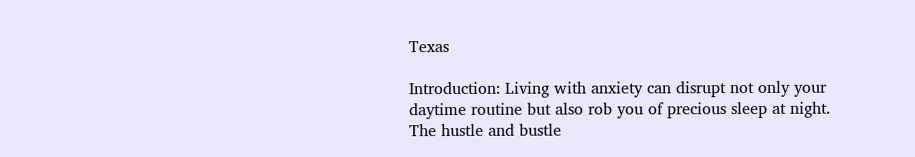Texas

Introduction: Living with anxiety can disrupt not only your daytime routine but also rob you of precious sleep at night. The hustle and bustle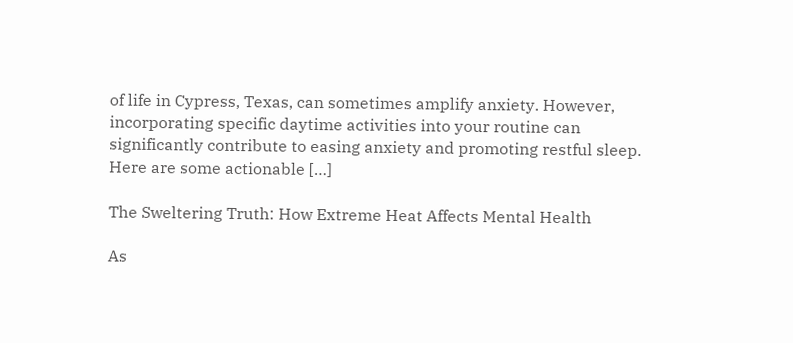of life in Cypress, Texas, can sometimes amplify anxiety. However, incorporating specific daytime activities into your routine can significantly contribute to easing anxiety and promoting restful sleep. Here are some actionable […]

The Sweltering Truth: How Extreme Heat Affects Mental Health

As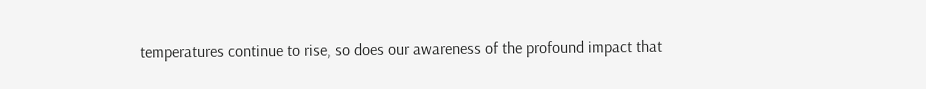temperatures continue to rise, so does our awareness of the profound impact that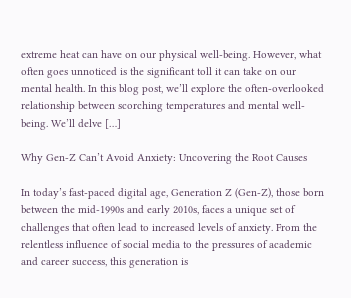extreme heat can have on our physical well-being. However, what often goes unnoticed is the significant toll it can take on our mental health. In this blog post, we’ll explore the often-overlooked relationship between scorching temperatures and mental well-being. We’ll delve […]

Why Gen-Z Can’t Avoid Anxiety: Uncovering the Root Causes

In today’s fast-paced digital age, Generation Z (Gen-Z), those born between the mid-1990s and early 2010s, faces a unique set of challenges that often lead to increased levels of anxiety. From the relentless influence of social media to the pressures of academic and career success, this generation is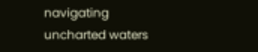navigating uncharted waters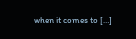when it comes to […]